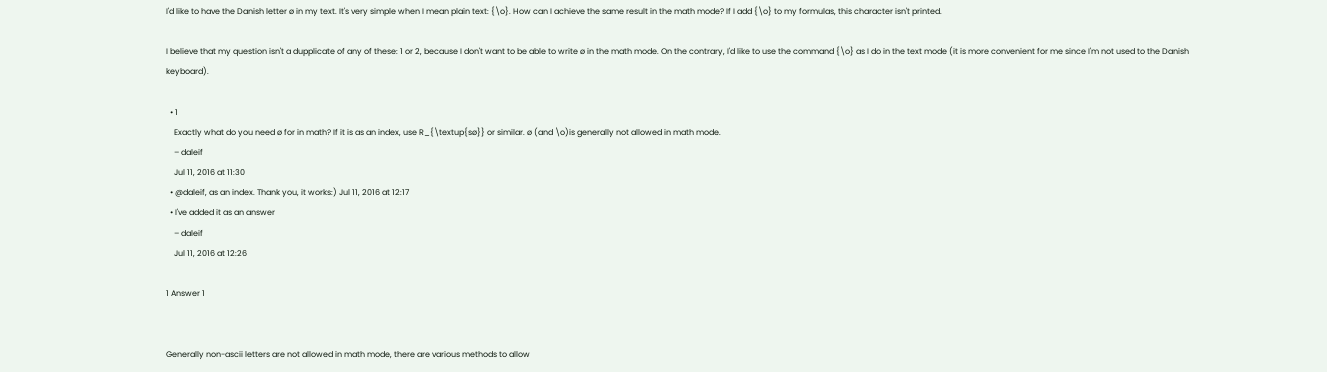I'd like to have the Danish letter ø in my text. It's very simple when I mean plain text: {\o}. How can I achieve the same result in the math mode? If I add {\o} to my formulas, this character isn't printed.

I believe that my question isn't a dupplicate of any of these: 1 or 2, because I don't want to be able to write ø in the math mode. On the contrary, I'd like to use the command {\o} as I do in the text mode (it is more convenient for me since I'm not used to the Danish keyboard).

  • 1
    Exactly what do you need ø for in math? If it is as an index, use R_{\textup{sø}} or similar. ø (and \o)is generally not allowed in math mode.
    – daleif
    Jul 11, 2016 at 11:30
  • @daleif, as an index. Thank you, it works:) Jul 11, 2016 at 12:17
  • I've added it as an answer
    – daleif
    Jul 11, 2016 at 12:26

1 Answer 1


Generally non-ascii letters are not allowed in math mode, there are various methods to allow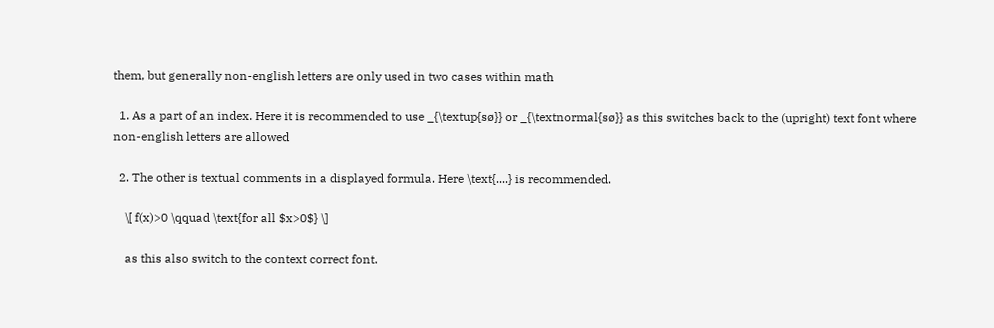them, but generally non-english letters are only used in two cases within math

  1. As a part of an index. Here it is recommended to use _{\textup{sø}} or _{\textnormal{sø}} as this switches back to the (upright) text font where non-english letters are allowed

  2. The other is textual comments in a displayed formula. Here \text{....} is recommended.

    \[ f(x)>0 \qquad \text{for all $x>0$} \]

    as this also switch to the context correct font.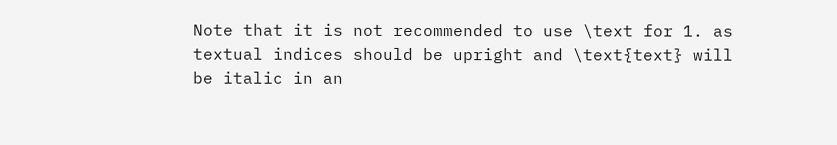Note that it is not recommended to use \text for 1. as textual indices should be upright and \text{text} will be italic in an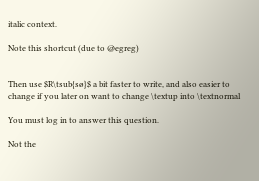italic context.

Note this shortcut (due to @egreg)


Then use $R\tsub{sø}$ a bit faster to write, and also easier to change if you later on want to change \textup into \textnormal

You must log in to answer this question.

Not the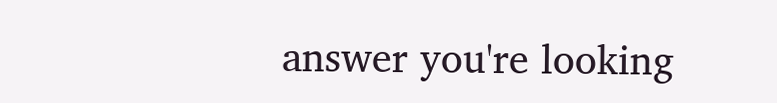answer you're looking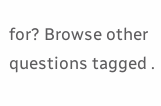for? Browse other questions tagged .